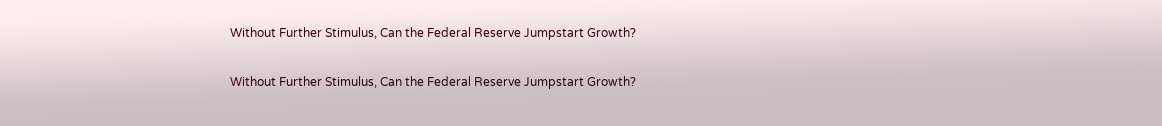Without Further Stimulus, Can the Federal Reserve Jumpstart Growth?

Without Further Stimulus, Can the Federal Reserve Jumpstart Growth?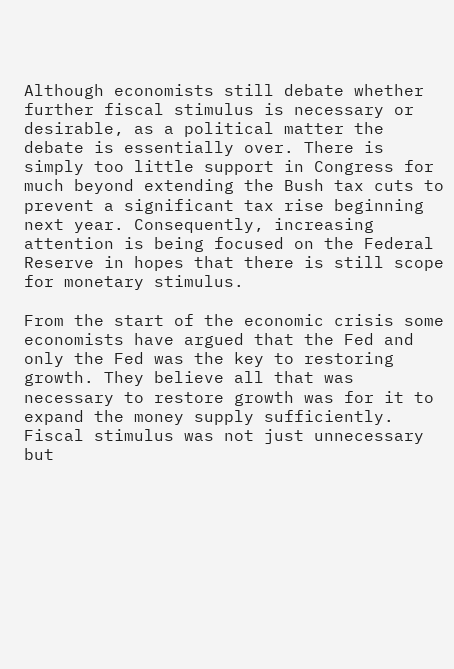Although economists still debate whether further fiscal stimulus is necessary or desirable, as a political matter the debate is essentially over. There is simply too little support in Congress for much beyond extending the Bush tax cuts to prevent a significant tax rise beginning next year. Consequently, increasing attention is being focused on the Federal Reserve in hopes that there is still scope for monetary stimulus.

From the start of the economic crisis some economists have argued that the Fed and only the Fed was the key to restoring growth. They believe all that was necessary to restore growth was for it to expand the money supply sufficiently. Fiscal stimulus was not just unnecessary but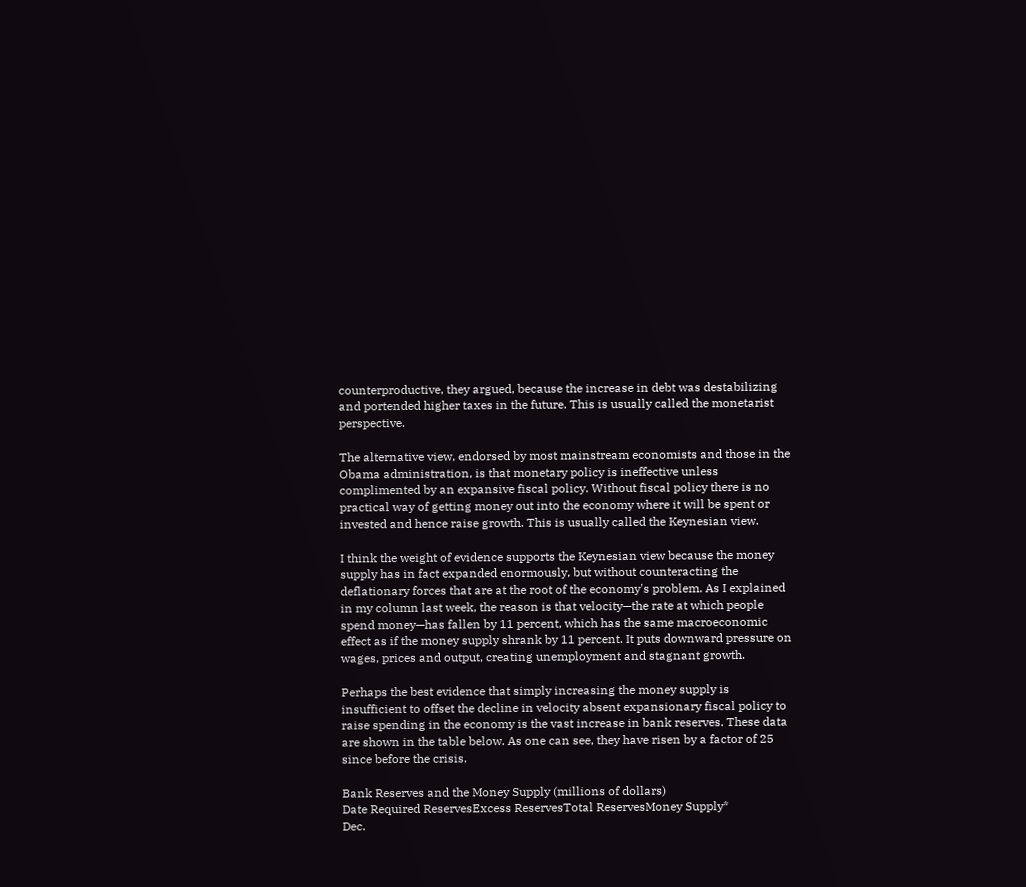counterproductive, they argued, because the increase in debt was destabilizing and portended higher taxes in the future. This is usually called the monetarist perspective.

The alternative view, endorsed by most mainstream economists and those in the Obama administration, is that monetary policy is ineffective unless complimented by an expansive fiscal policy. Without fiscal policy there is no practical way of getting money out into the economy where it will be spent or invested and hence raise growth. This is usually called the Keynesian view.

I think the weight of evidence supports the Keynesian view because the money supply has in fact expanded enormously, but without counteracting the deflationary forces that are at the root of the economy's problem. As I explained in my column last week, the reason is that velocity—the rate at which people spend money—has fallen by 11 percent, which has the same macroeconomic effect as if the money supply shrank by 11 percent. It puts downward pressure on wages, prices and output, creating unemployment and stagnant growth.

Perhaps the best evidence that simply increasing the money supply is insufficient to offset the decline in velocity absent expansionary fiscal policy to raise spending in the economy is the vast increase in bank reserves. These data are shown in the table below. As one can see, they have risen by a factor of 25 since before the crisis.

Bank Reserves and the Money Supply (millions of dollars)
Date Required ReservesExcess ReservesTotal ReservesMoney Supply*
Dec.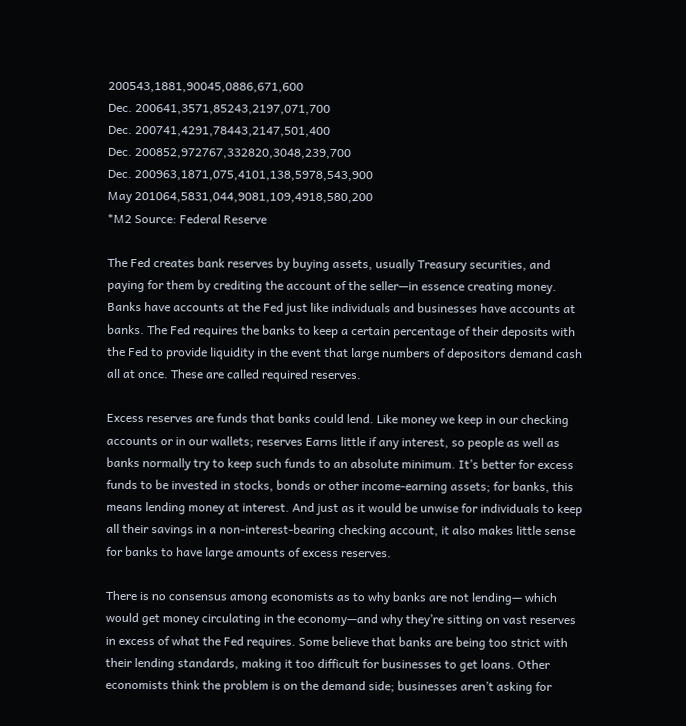200543,1881,90045,0886,671,600
Dec. 200641,3571,85243,2197,071,700
Dec. 200741,4291,78443,2147,501,400
Dec. 200852,972767,332820,3048,239,700
Dec. 200963,1871,075,4101,138,5978,543,900
May 201064,5831,044,9081,109,4918,580,200
*M2 Source: Federal Reserve

The Fed creates bank reserves by buying assets, usually Treasury securities, and paying for them by crediting the account of the seller—in essence creating money. Banks have accounts at the Fed just like individuals and businesses have accounts at banks. The Fed requires the banks to keep a certain percentage of their deposits with the Fed to provide liquidity in the event that large numbers of depositors demand cash all at once. These are called required reserves.

Excess reserves are funds that banks could lend. Like money we keep in our checking accounts or in our wallets; reserves Earns little if any interest, so people as well as banks normally try to keep such funds to an absolute minimum. It’s better for excess funds to be invested in stocks, bonds or other income-earning assets; for banks, this means lending money at interest. And just as it would be unwise for individuals to keep all their savings in a non-interest-bearing checking account, it also makes little sense for banks to have large amounts of excess reserves.

There is no consensus among economists as to why banks are not lending— which would get money circulating in the economy—and why they’re sitting on vast reserves in excess of what the Fed requires. Some believe that banks are being too strict with their lending standards, making it too difficult for businesses to get loans. Other economists think the problem is on the demand side; businesses aren’t asking for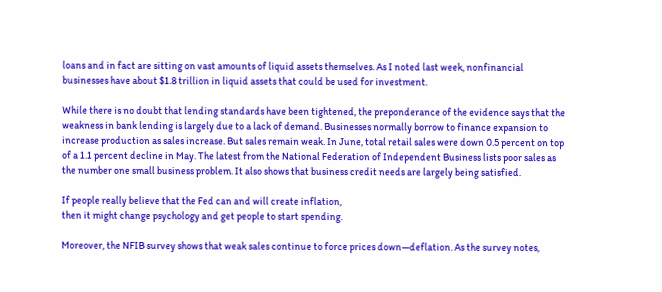loans and in fact are sitting on vast amounts of liquid assets themselves. As I noted last week, nonfinancial businesses have about $1.8 trillion in liquid assets that could be used for investment.

While there is no doubt that lending standards have been tightened, the preponderance of the evidence says that the weakness in bank lending is largely due to a lack of demand. Businesses normally borrow to finance expansion to increase production as sales increase. But sales remain weak. In June, total retail sales were down 0.5 percent on top of a 1.1 percent decline in May. The latest from the National Federation of Independent Business lists poor sales as the number one small business problem. It also shows that business credit needs are largely being satisfied.

If people really believe that the Fed can and will create inflation,
then it might change psychology and get people to start spending.

Moreover, the NFIB survey shows that weak sales continue to force prices down—deflation. As the survey notes,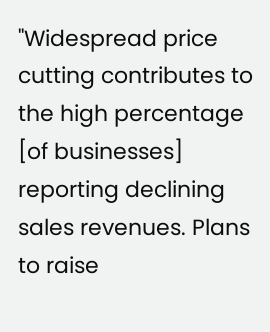"Widespread price cutting contributes to the high percentage [of businesses] reporting declining sales revenues. Plans to raise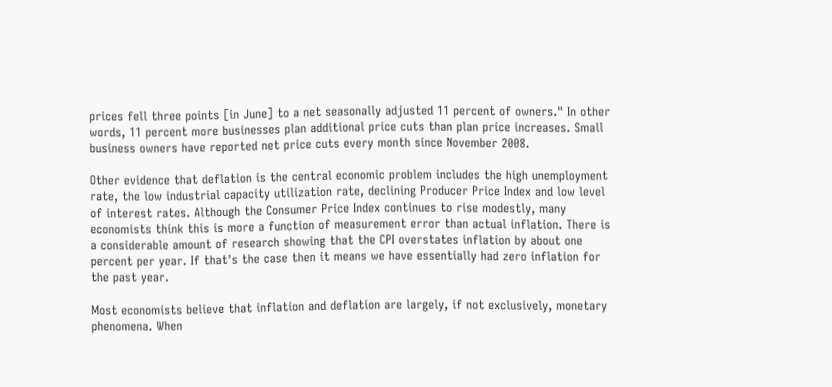prices fell three points [in June] to a net seasonally adjusted 11 percent of owners." In other words, 11 percent more businesses plan additional price cuts than plan price increases. Small business owners have reported net price cuts every month since November 2008.

Other evidence that deflation is the central economic problem includes the high unemployment rate, the low industrial capacity utilization rate, declining Producer Price Index and low level of interest rates. Although the Consumer Price Index continues to rise modestly, many economists think this is more a function of measurement error than actual inflation. There is a considerable amount of research showing that the CPI overstates inflation by about one percent per year. If that's the case then it means we have essentially had zero inflation for the past year.

Most economists believe that inflation and deflation are largely, if not exclusively, monetary phenomena. When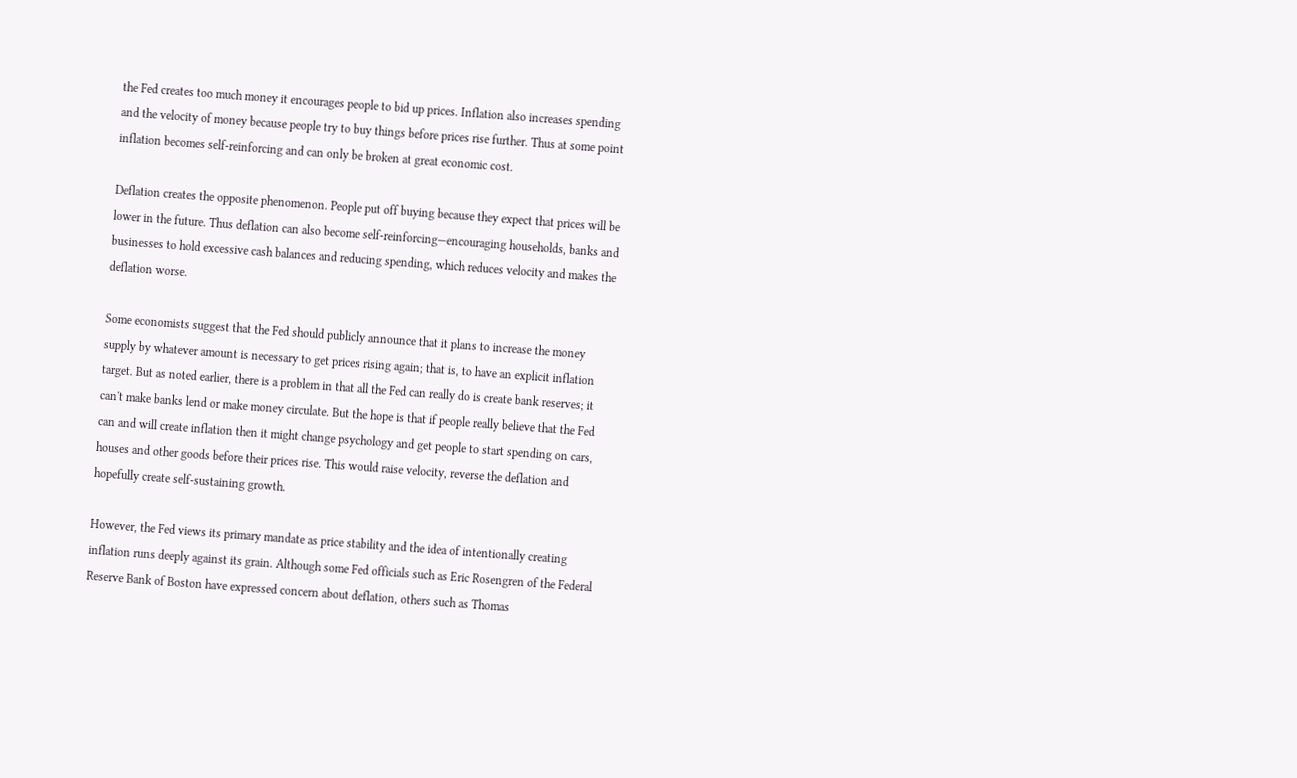the Fed creates too much money it encourages people to bid up prices. Inflation also increases spending and the velocity of money because people try to buy things before prices rise further. Thus at some point inflation becomes self-reinforcing and can only be broken at great economic cost.

Deflation creates the opposite phenomenon. People put off buying because they expect that prices will be lower in the future. Thus deflation can also become self-reinforcing—encouraging households, banks and businesses to hold excessive cash balances and reducing spending, which reduces velocity and makes the deflation worse.

Some economists suggest that the Fed should publicly announce that it plans to increase the money supply by whatever amount is necessary to get prices rising again; that is, to have an explicit inflation target. But as noted earlier, there is a problem in that all the Fed can really do is create bank reserves; it can't make banks lend or make money circulate. But the hope is that if people really believe that the Fed can and will create inflation then it might change psychology and get people to start spending on cars, houses and other goods before their prices rise. This would raise velocity, reverse the deflation and hopefully create self-sustaining growth.

However, the Fed views its primary mandate as price stability and the idea of intentionally creating inflation runs deeply against its grain. Although some Fed officials such as Eric Rosengren of the Federal Reserve Bank of Boston have expressed concern about deflation, others such as Thomas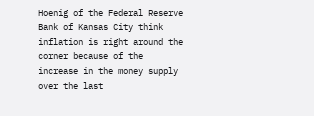Hoenig of the Federal Reserve Bank of Kansas City think inflation is right around the corner because of the increase in the money supply over the last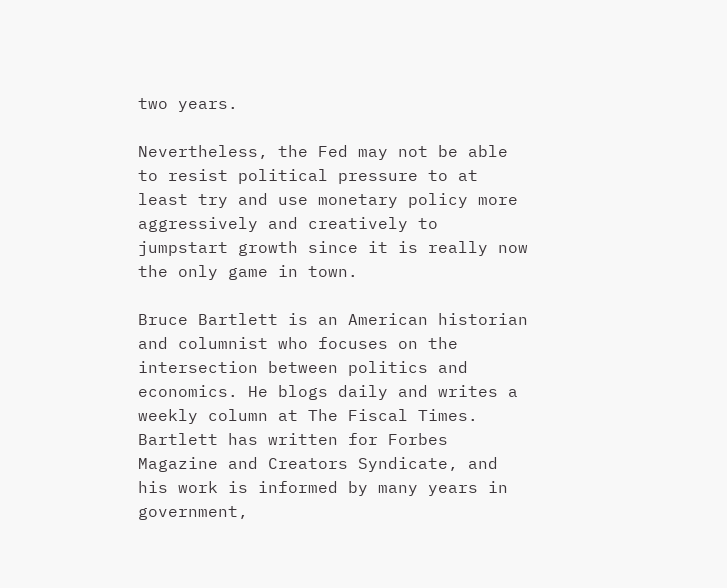two years.

Nevertheless, the Fed may not be able to resist political pressure to at least try and use monetary policy more aggressively and creatively to jumpstart growth since it is really now the only game in town.

Bruce Bartlett is an American historian and columnist who focuses on the intersection between politics and economics. He blogs daily and writes a weekly column at The Fiscal Times.  Bartlett has written for Forbes Magazine and Creators Syndicate, and his work is informed by many years in government,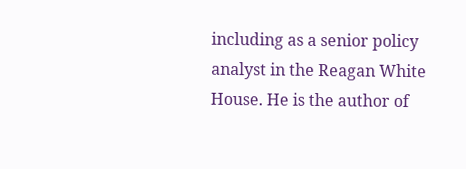including as a senior policy analyst in the Reagan White House. He is the author of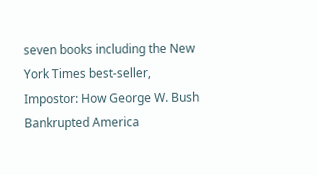seven books including the New York Times best-seller, Impostor: How George W. Bush Bankrupted America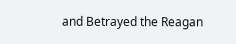and Betrayed the Reagan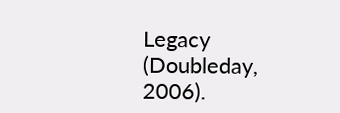Legacy (Doubleday, 2006).